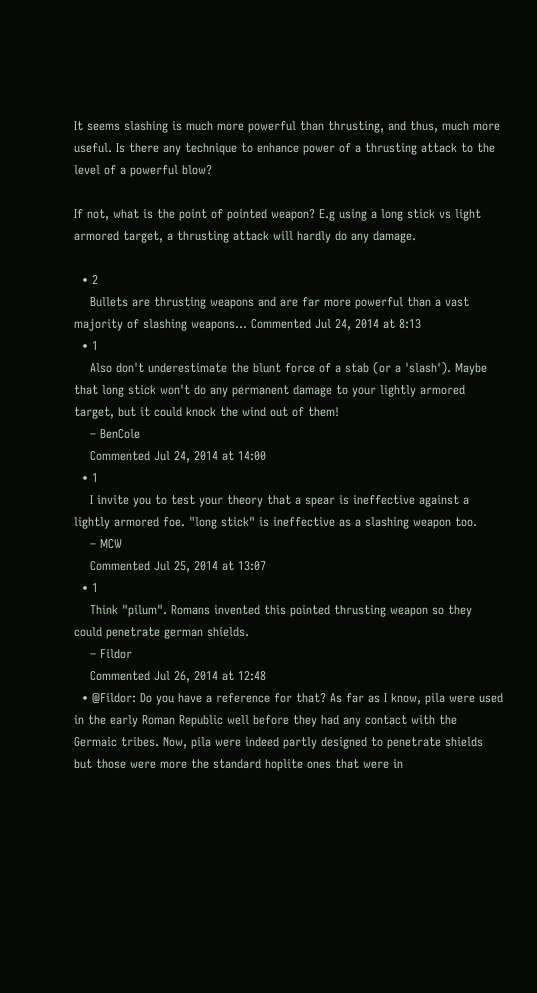It seems slashing is much more powerful than thrusting, and thus, much more useful. Is there any technique to enhance power of a thrusting attack to the level of a powerful blow?

If not, what is the point of pointed weapon? E.g using a long stick vs light armored target, a thrusting attack will hardly do any damage.

  • 2
    Bullets are thrusting weapons and are far more powerful than a vast majority of slashing weapons... Commented Jul 24, 2014 at 8:13
  • 1
    Also don't underestimate the blunt force of a stab (or a 'slash'). Maybe that long stick won't do any permanent damage to your lightly armored target, but it could knock the wind out of them!
    – BenCole
    Commented Jul 24, 2014 at 14:00
  • 1
    I invite you to test your theory that a spear is ineffective against a lightly armored foe. "long stick" is ineffective as a slashing weapon too.
    – MCW
    Commented Jul 25, 2014 at 13:07
  • 1
    Think "pilum". Romans invented this pointed thrusting weapon so they could penetrate german shields.
    – Fildor
    Commented Jul 26, 2014 at 12:48
  • @Fildor: Do you have a reference for that? As far as I know, pila were used in the early Roman Republic well before they had any contact with the Germaic tribes. Now, pila were indeed partly designed to penetrate shields but those were more the standard hoplite ones that were in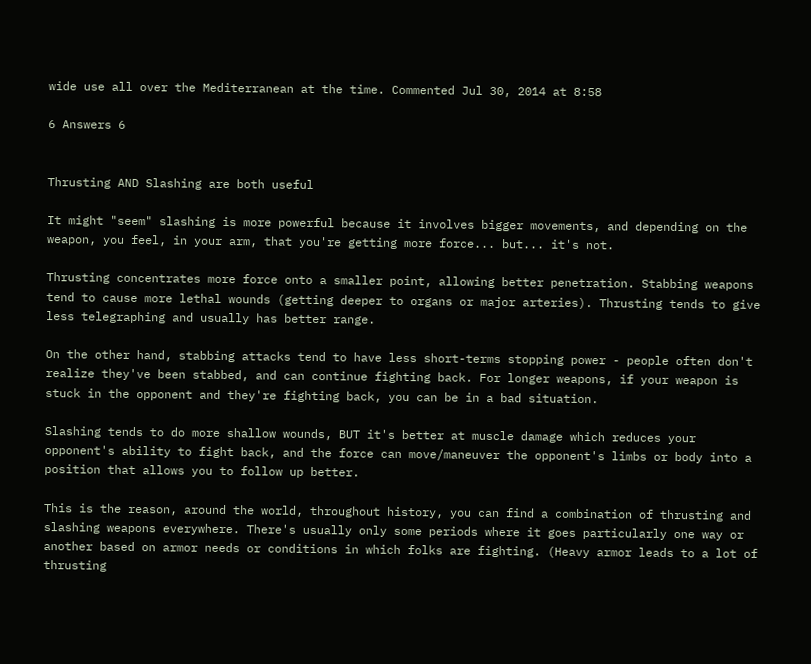wide use all over the Mediterranean at the time. Commented Jul 30, 2014 at 8:58

6 Answers 6


Thrusting AND Slashing are both useful

It might "seem" slashing is more powerful because it involves bigger movements, and depending on the weapon, you feel, in your arm, that you're getting more force... but... it's not.

Thrusting concentrates more force onto a smaller point, allowing better penetration. Stabbing weapons tend to cause more lethal wounds (getting deeper to organs or major arteries). Thrusting tends to give less telegraphing and usually has better range.

On the other hand, stabbing attacks tend to have less short-terms stopping power - people often don't realize they've been stabbed, and can continue fighting back. For longer weapons, if your weapon is stuck in the opponent and they're fighting back, you can be in a bad situation.

Slashing tends to do more shallow wounds, BUT it's better at muscle damage which reduces your opponent's ability to fight back, and the force can move/maneuver the opponent's limbs or body into a position that allows you to follow up better.

This is the reason, around the world, throughout history, you can find a combination of thrusting and slashing weapons everywhere. There's usually only some periods where it goes particularly one way or another based on armor needs or conditions in which folks are fighting. (Heavy armor leads to a lot of thrusting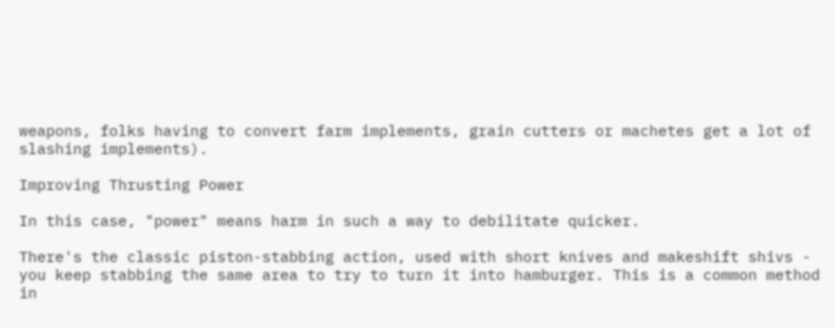weapons, folks having to convert farm implements, grain cutters or machetes get a lot of slashing implements).

Improving Thrusting Power

In this case, "power" means harm in such a way to debilitate quicker.

There's the classic piston-stabbing action, used with short knives and makeshift shivs - you keep stabbing the same area to try to turn it into hamburger. This is a common method in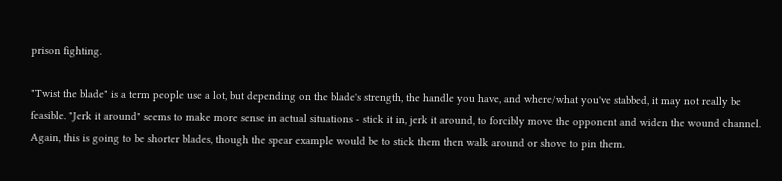prison fighting.

"Twist the blade" is a term people use a lot, but depending on the blade's strength, the handle you have, and where/what you've stabbed, it may not really be feasible. "Jerk it around" seems to make more sense in actual situations - stick it in, jerk it around, to forcibly move the opponent and widen the wound channel. Again, this is going to be shorter blades, though the spear example would be to stick them then walk around or shove to pin them.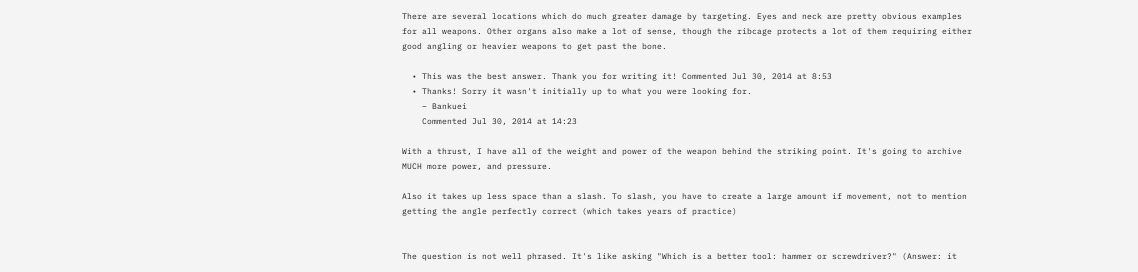There are several locations which do much greater damage by targeting. Eyes and neck are pretty obvious examples for all weapons. Other organs also make a lot of sense, though the ribcage protects a lot of them requiring either good angling or heavier weapons to get past the bone.

  • This was the best answer. Thank you for writing it! Commented Jul 30, 2014 at 8:53
  • Thanks! Sorry it wasn't initially up to what you were looking for.
    – Bankuei
    Commented Jul 30, 2014 at 14:23

With a thrust, I have all of the weight and power of the weapon behind the striking point. It's going to archive MUCH more power, and pressure.

Also it takes up less space than a slash. To slash, you have to create a large amount if movement, not to mention getting the angle perfectly correct (which takes years of practice)


The question is not well phrased. It's like asking "Which is a better tool: hammer or screwdriver?" (Answer: it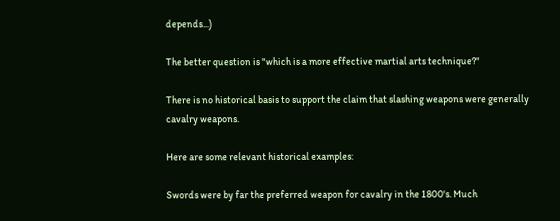depends...)

The better question is "which is a more effective martial arts technique?"

There is no historical basis to support the claim that slashing weapons were generally cavalry weapons.

Here are some relevant historical examples:

Swords were by far the preferred weapon for cavalry in the 1800's. Much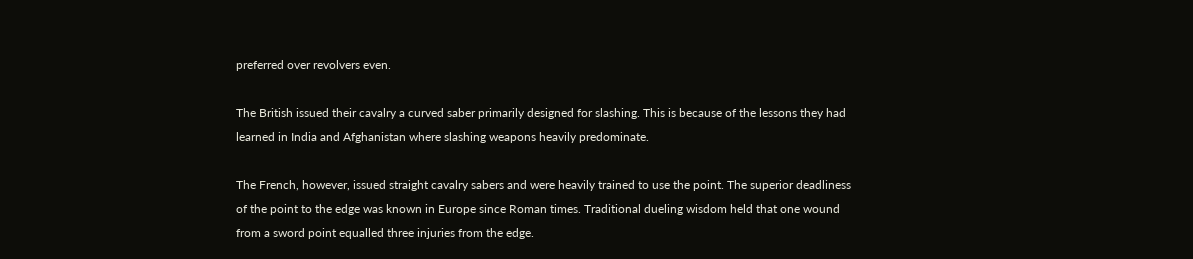preferred over revolvers even.

The British issued their cavalry a curved saber primarily designed for slashing. This is because of the lessons they had learned in India and Afghanistan where slashing weapons heavily predominate.

The French, however, issued straight cavalry sabers and were heavily trained to use the point. The superior deadliness of the point to the edge was known in Europe since Roman times. Traditional dueling wisdom held that one wound from a sword point equalled three injuries from the edge.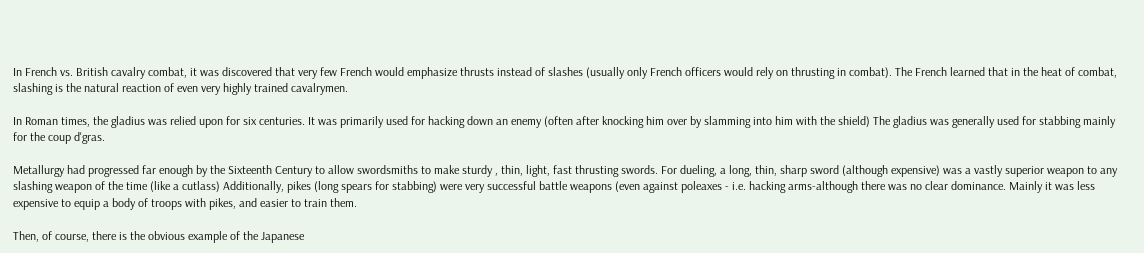In French vs. British cavalry combat, it was discovered that very few French would emphasize thrusts instead of slashes (usually only French officers would rely on thrusting in combat). The French learned that in the heat of combat, slashing is the natural reaction of even very highly trained cavalrymen.

In Roman times, the gladius was relied upon for six centuries. It was primarily used for hacking down an enemy (often after knocking him over by slamming into him with the shield) The gladius was generally used for stabbing mainly for the coup d'gras.

Metallurgy had progressed far enough by the Sixteenth Century to allow swordsmiths to make sturdy , thin, light, fast thrusting swords. For dueling, a long, thin, sharp sword (although expensive) was a vastly superior weapon to any slashing weapon of the time (like a cutlass) Additionally, pikes (long spears for stabbing) were very successful battle weapons (even against poleaxes - i.e. hacking arms-although there was no clear dominance. Mainly it was less expensive to equip a body of troops with pikes, and easier to train them.

Then, of course, there is the obvious example of the Japanese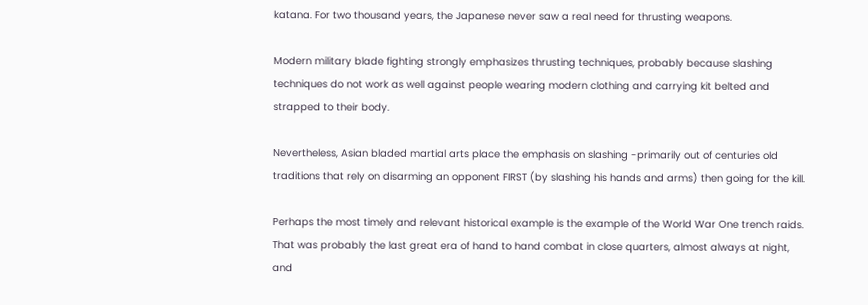katana. For two thousand years, the Japanese never saw a real need for thrusting weapons.

Modern military blade fighting strongly emphasizes thrusting techniques, probably because slashing techniques do not work as well against people wearing modern clothing and carrying kit belted and strapped to their body.

Nevertheless, Asian bladed martial arts place the emphasis on slashing -primarily out of centuries old traditions that rely on disarming an opponent FIRST (by slashing his hands and arms) then going for the kill.

Perhaps the most timely and relevant historical example is the example of the World War One trench raids. That was probably the last great era of hand to hand combat in close quarters, almost always at night, and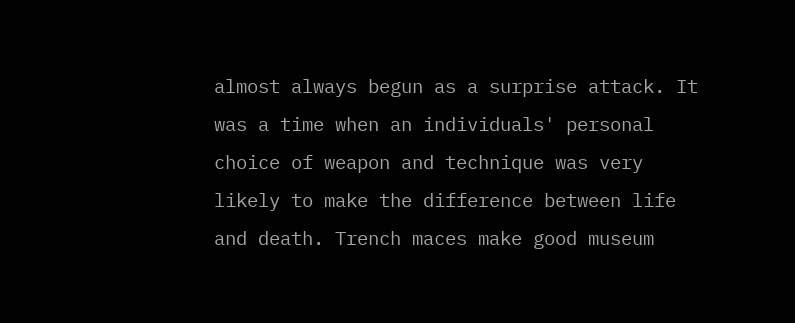almost always begun as a surprise attack. It was a time when an individuals' personal choice of weapon and technique was very likely to make the difference between life and death. Trench maces make good museum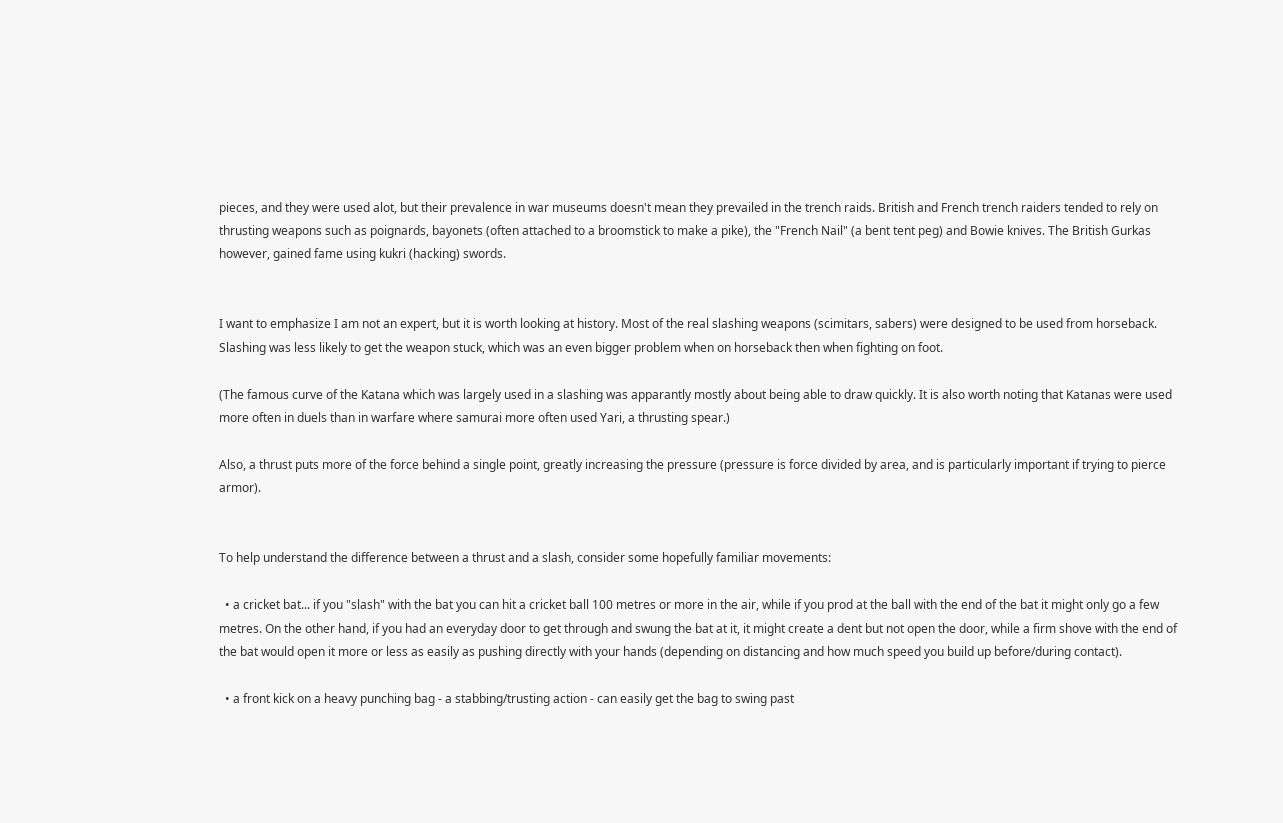pieces, and they were used alot, but their prevalence in war museums doesn't mean they prevailed in the trench raids. British and French trench raiders tended to rely on thrusting weapons such as poignards, bayonets (often attached to a broomstick to make a pike), the "French Nail" (a bent tent peg) and Bowie knives. The British Gurkas however, gained fame using kukri (hacking) swords.


I want to emphasize I am not an expert, but it is worth looking at history. Most of the real slashing weapons (scimitars, sabers) were designed to be used from horseback. Slashing was less likely to get the weapon stuck, which was an even bigger problem when on horseback then when fighting on foot.

(The famous curve of the Katana which was largely used in a slashing was apparantly mostly about being able to draw quickly. It is also worth noting that Katanas were used more often in duels than in warfare where samurai more often used Yari, a thrusting spear.)

Also, a thrust puts more of the force behind a single point, greatly increasing the pressure (pressure is force divided by area, and is particularly important if trying to pierce armor).


To help understand the difference between a thrust and a slash, consider some hopefully familiar movements:

  • a cricket bat... if you "slash" with the bat you can hit a cricket ball 100 metres or more in the air, while if you prod at the ball with the end of the bat it might only go a few metres. On the other hand, if you had an everyday door to get through and swung the bat at it, it might create a dent but not open the door, while a firm shove with the end of the bat would open it more or less as easily as pushing directly with your hands (depending on distancing and how much speed you build up before/during contact).

  • a front kick on a heavy punching bag - a stabbing/trusting action - can easily get the bag to swing past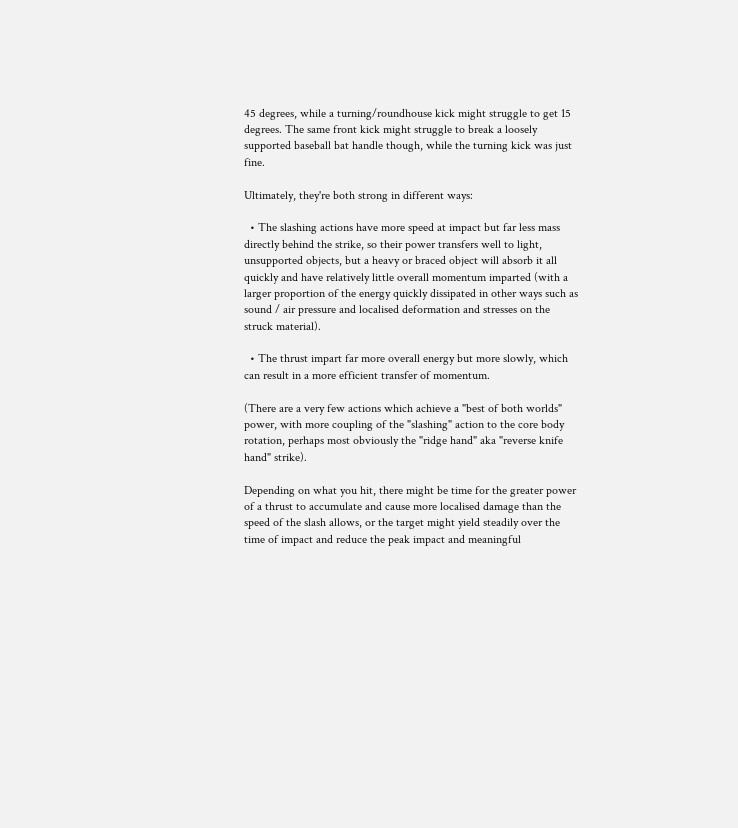45 degrees, while a turning/roundhouse kick might struggle to get 15 degrees. The same front kick might struggle to break a loosely supported baseball bat handle though, while the turning kick was just fine.

Ultimately, they're both strong in different ways:

  • The slashing actions have more speed at impact but far less mass directly behind the strike, so their power transfers well to light, unsupported objects, but a heavy or braced object will absorb it all quickly and have relatively little overall momentum imparted (with a larger proportion of the energy quickly dissipated in other ways such as sound / air pressure and localised deformation and stresses on the struck material).

  • The thrust impart far more overall energy but more slowly, which can result in a more efficient transfer of momentum.

(There are a very few actions which achieve a "best of both worlds" power, with more coupling of the "slashing" action to the core body rotation, perhaps most obviously the "ridge hand" aka "reverse knife hand" strike).

Depending on what you hit, there might be time for the greater power of a thrust to accumulate and cause more localised damage than the speed of the slash allows, or the target might yield steadily over the time of impact and reduce the peak impact and meaningful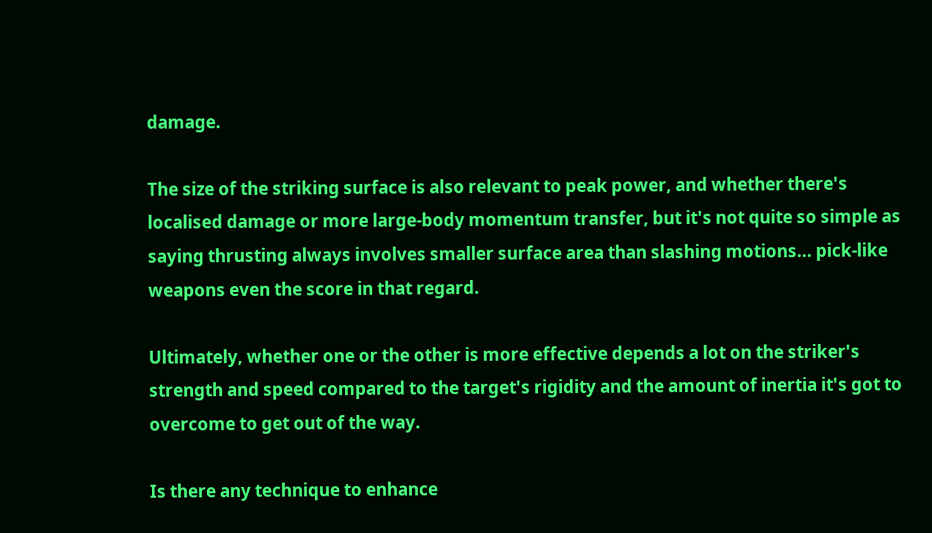damage.

The size of the striking surface is also relevant to peak power, and whether there's localised damage or more large-body momentum transfer, but it's not quite so simple as saying thrusting always involves smaller surface area than slashing motions... pick-like weapons even the score in that regard.

Ultimately, whether one or the other is more effective depends a lot on the striker's strength and speed compared to the target's rigidity and the amount of inertia it's got to overcome to get out of the way.

Is there any technique to enhance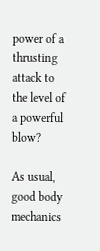power of a thrusting attack to the level of a powerful blow?

As usual, good body mechanics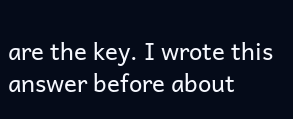are the key. I wrote this answer before about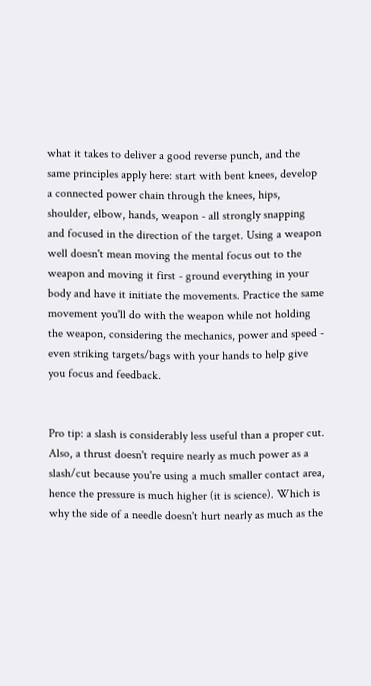what it takes to deliver a good reverse punch, and the same principles apply here: start with bent knees, develop a connected power chain through the knees, hips, shoulder, elbow, hands, weapon - all strongly snapping and focused in the direction of the target. Using a weapon well doesn't mean moving the mental focus out to the weapon and moving it first - ground everything in your body and have it initiate the movements. Practice the same movement you'll do with the weapon while not holding the weapon, considering the mechanics, power and speed - even striking targets/bags with your hands to help give you focus and feedback.


Pro tip: a slash is considerably less useful than a proper cut. Also, a thrust doesn't require nearly as much power as a slash/cut because you're using a much smaller contact area, hence the pressure is much higher (it is science). Which is why the side of a needle doesn't hurt nearly as much as the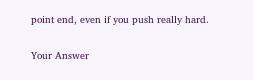point end, even if you push really hard.

Your Answer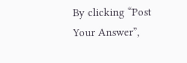By clicking “Post Your Answer”,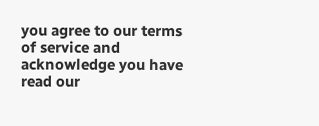you agree to our terms of service and acknowledge you have read our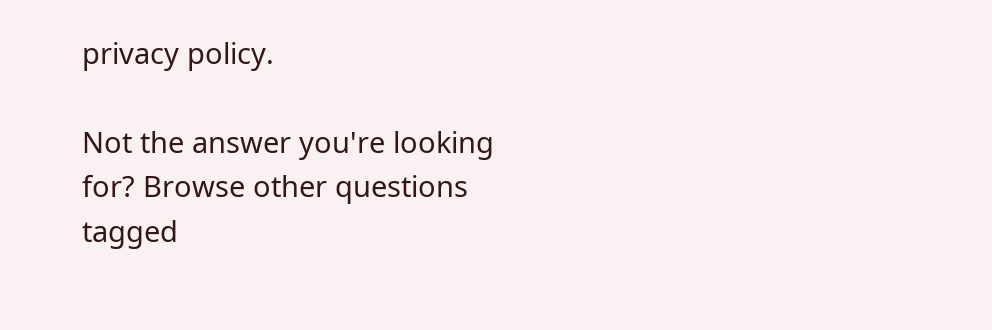privacy policy.

Not the answer you're looking for? Browse other questions tagged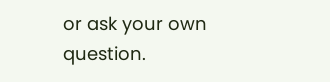or ask your own question.